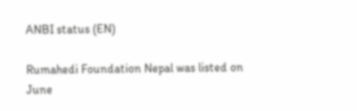ANBI status (EN)

Rumahedi Foundation Nepal was listed on June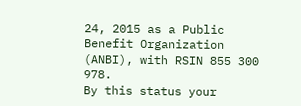24, 2015 as a Public Benefit Organization (ANBI), with RSIN 855 300 978.
By this status your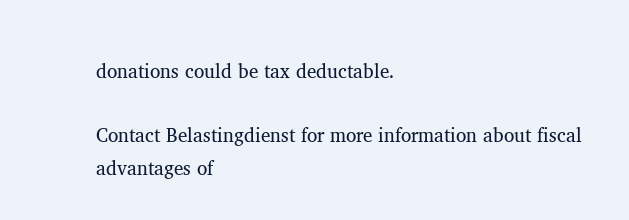donations could be tax deductable.

Contact Belastingdienst for more information about fiscal advantages of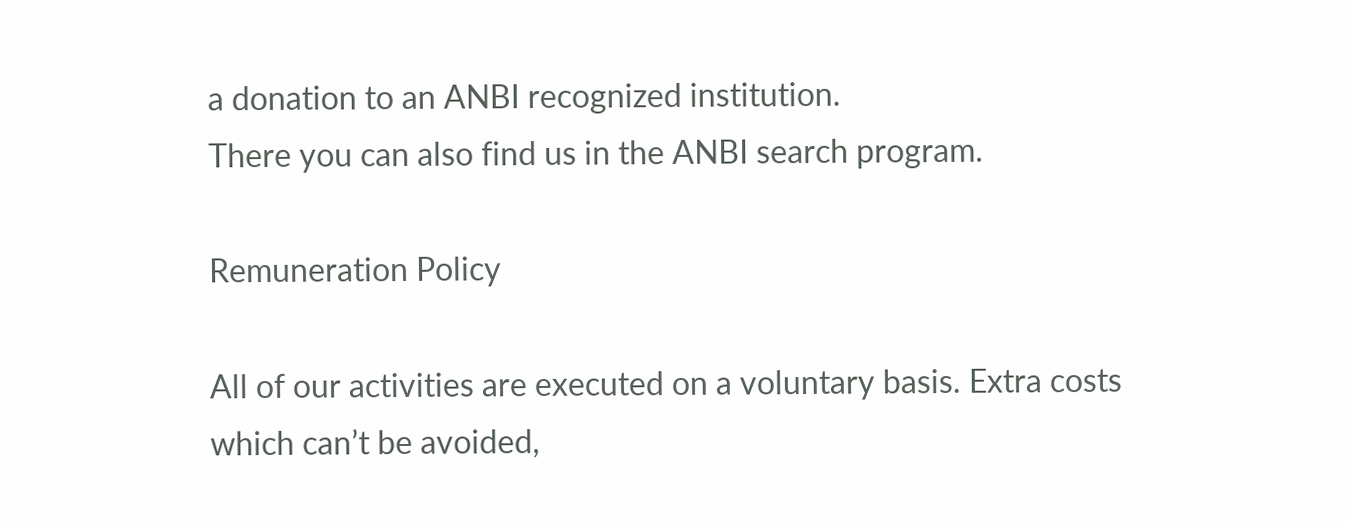a donation to an ANBI recognized institution.
There you can also find us in the ANBI search program.

Remuneration Policy

All of our activities are executed on a voluntary basis. Extra costs which can’t be avoided,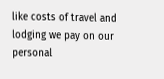like costs of travel and lodging we pay on our personal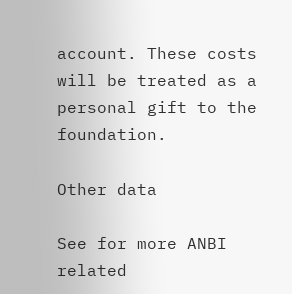account. These costs will be treated as a personal gift to the foundation.

Other data

See for more ANBI related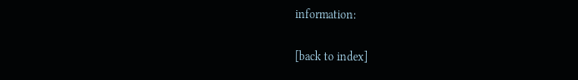information:

[back to index]